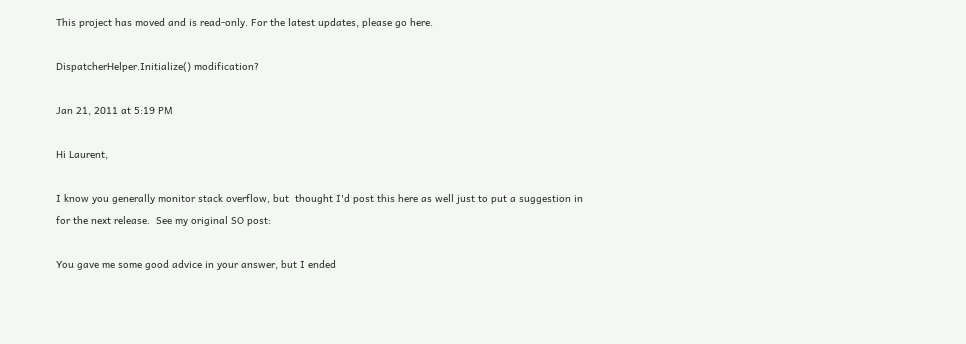This project has moved and is read-only. For the latest updates, please go here.

DispatcherHelper.Initialize() modification?

Jan 21, 2011 at 5:19 PM

Hi Laurent,

I know you generally monitor stack overflow, but  thought I'd post this here as well just to put a suggestion in for the next release.  See my original SO post:

You gave me some good advice in your answer, but I ended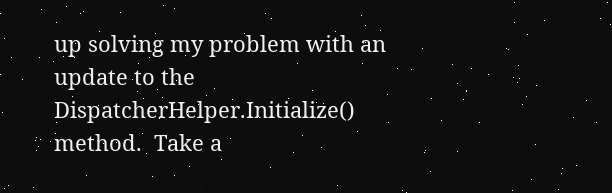up solving my problem with an update to the DispatcherHelper.Initialize() method.  Take a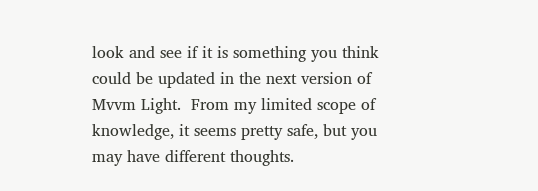look and see if it is something you think could be updated in the next version of Mvvm Light.  From my limited scope of knowledge, it seems pretty safe, but you may have different thoughts.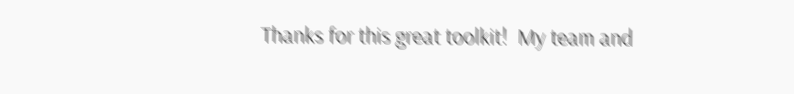Thanks for this great toolkit!  My team and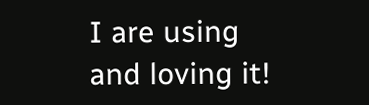I are using and loving it!